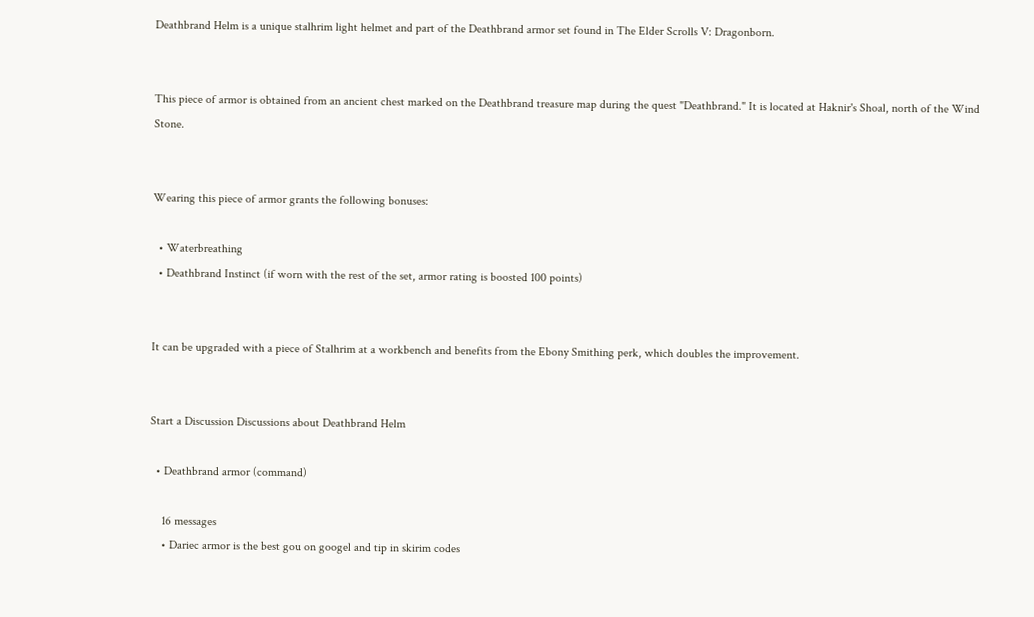Deathbrand Helm is a unique stalhrim light helmet and part of the Deathbrand armor set found in The Elder Scrolls V: Dragonborn.


This piece of armor is obtained from an ancient chest marked on the Deathbrand treasure map during the quest "Deathbrand." It is located at Haknir's Shoal, north of the Wind Stone.


Wearing this piece of armor grants the following bonuses:

  • Waterbreathing
  • Deathbrand Instinct (if worn with the rest of the set, armor rating is boosted 100 points)


It can be upgraded with a piece of Stalhrim at a workbench and benefits from the Ebony Smithing perk, which doubles the improvement.


Start a Discussion Discussions about Deathbrand Helm

  • Deathbrand armor (command)

    16 messages
    • Dariec armor is the best gou on googel and tip in skirim codes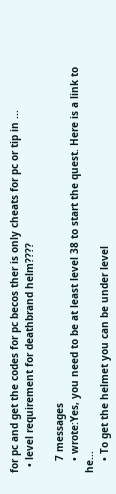for pc and get the codes for pc becos ther is only cheats for pc or tip in ...
  • level requirement for deathbrand helm????

    7 messages
    • wrote:Yes, you need to be at least level 38 to start the quest. Here is a link to he...
    • To get the helmet you can be under level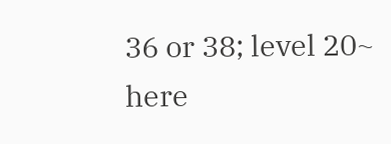36 or 38; level 20~ here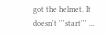got the helmet. It doesn't '''start''' ...